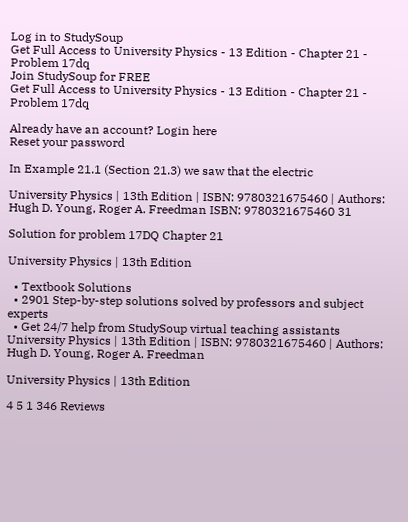Log in to StudySoup
Get Full Access to University Physics - 13 Edition - Chapter 21 - Problem 17dq
Join StudySoup for FREE
Get Full Access to University Physics - 13 Edition - Chapter 21 - Problem 17dq

Already have an account? Login here
Reset your password

In Example 21.1 (Section 21.3) we saw that the electric

University Physics | 13th Edition | ISBN: 9780321675460 | Authors: Hugh D. Young, Roger A. Freedman ISBN: 9780321675460 31

Solution for problem 17DQ Chapter 21

University Physics | 13th Edition

  • Textbook Solutions
  • 2901 Step-by-step solutions solved by professors and subject experts
  • Get 24/7 help from StudySoup virtual teaching assistants
University Physics | 13th Edition | ISBN: 9780321675460 | Authors: Hugh D. Young, Roger A. Freedman

University Physics | 13th Edition

4 5 1 346 Reviews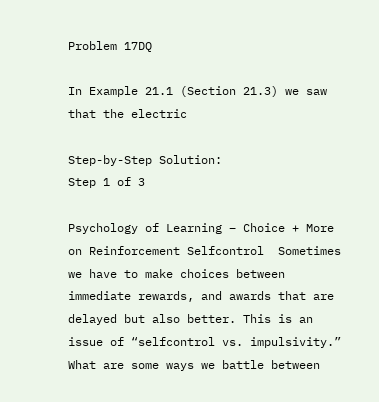Problem 17DQ

In Example 21.1 (Section 21.3) we saw that the electric

Step-by-Step Solution:
Step 1 of 3

Psychology of Learning – Choice + More on Reinforcement Selfcontrol  Sometimes we have to make choices between immediate rewards, and awards that are delayed but also better. This is an issue of “selfcontrol vs. impulsivity.”  What are some ways we battle between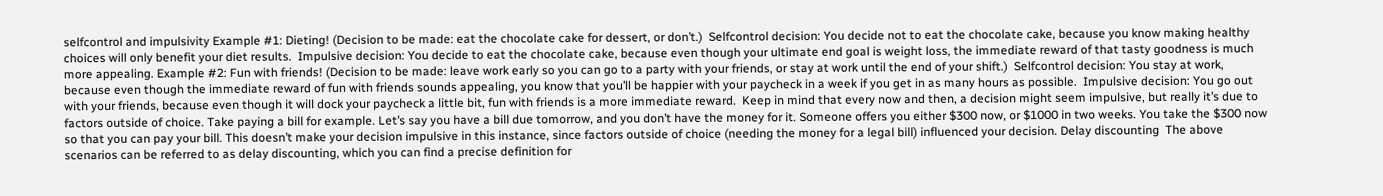selfcontrol and impulsivity Example #1: Dieting! (Decision to be made: eat the chocolate cake for dessert, or don’t.)  Selfcontrol decision: You decide not to eat the chocolate cake, because you know making healthy choices will only benefit your diet results.  Impulsive decision: You decide to eat the chocolate cake, because even though your ultimate end goal is weight loss, the immediate reward of that tasty goodness is much more appealing. Example #2: Fun with friends! (Decision to be made: leave work early so you can go to a party with your friends, or stay at work until the end of your shift.)  Selfcontrol decision: You stay at work, because even though the immediate reward of fun with friends sounds appealing, you know that you’ll be happier with your paycheck in a week if you get in as many hours as possible.  Impulsive decision: You go out with your friends, because even though it will dock your paycheck a little bit, fun with friends is a more immediate reward.  Keep in mind that every now and then, a decision might seem impulsive, but really it’s due to factors outside of choice. Take paying a bill for example. Let’s say you have a bill due tomorrow, and you don’t have the money for it. Someone offers you either $300 now, or $1000 in two weeks. You take the $300 now so that you can pay your bill. This doesn’t make your decision impulsive in this instance, since factors outside of choice (needing the money for a legal bill) influenced your decision. Delay discounting  The above scenarios can be referred to as delay discounting, which you can find a precise definition for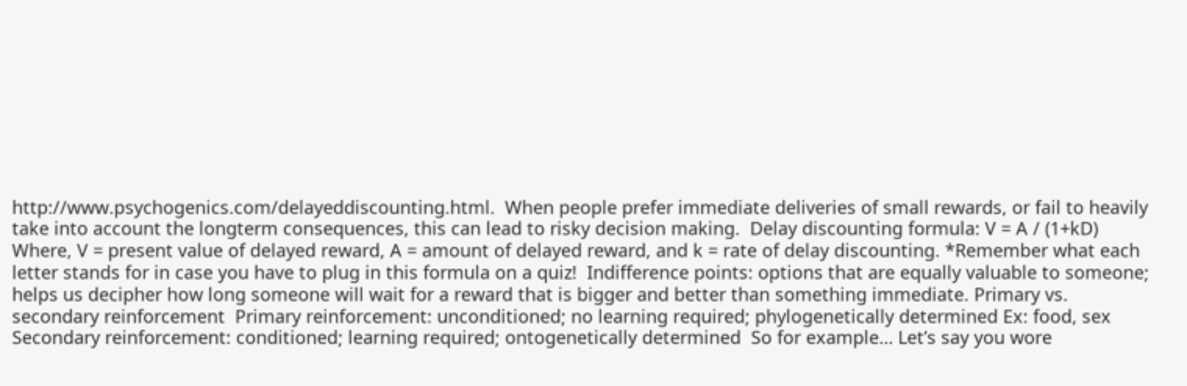http://www.psychogenics.com/delayeddiscounting.html.  When people prefer immediate deliveries of small rewards, or fail to heavily take into account the longterm consequences, this can lead to risky decision making.  Delay discounting formula: V = A / (1+kD) Where, V = present value of delayed reward, A = amount of delayed reward, and k = rate of delay discounting. *Remember what each letter stands for in case you have to plug in this formula on a quiz!  Indifference points: options that are equally valuable to someone; helps us decipher how long someone will wait for a reward that is bigger and better than something immediate. Primary vs. secondary reinforcement  Primary reinforcement: unconditioned; no learning required; phylogenetically determined Ex: food, sex  Secondary reinforcement: conditioned; learning required; ontogenetically determined  So for example… Let’s say you wore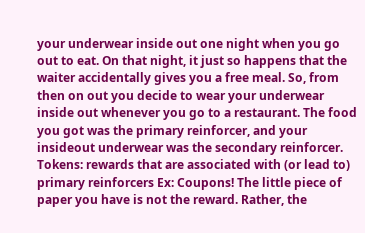your underwear inside out one night when you go out to eat. On that night, it just so happens that the waiter accidentally gives you a free meal. So, from then on out you decide to wear your underwear inside out whenever you go to a restaurant. The food you got was the primary reinforcer, and your insideout underwear was the secondary reinforcer.  Tokens: rewards that are associated with (or lead to) primary reinforcers Ex: Coupons! The little piece of paper you have is not the reward. Rather, the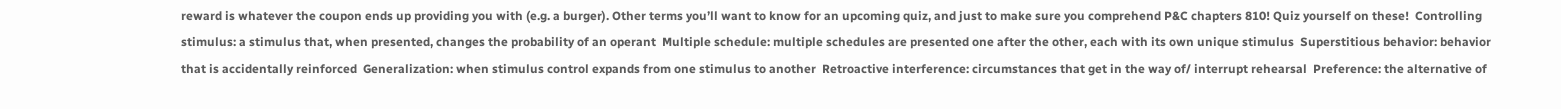reward is whatever the coupon ends up providing you with (e.g. a burger). Other terms you’ll want to know for an upcoming quiz, and just to make sure you comprehend P&C chapters 810! Quiz yourself on these!  Controlling stimulus: a stimulus that, when presented, changes the probability of an operant  Multiple schedule: multiple schedules are presented one after the other, each with its own unique stimulus  Superstitious behavior: behavior that is accidentally reinforced  Generalization: when stimulus control expands from one stimulus to another  Retroactive interference: circumstances that get in the way of/ interrupt rehearsal  Preference: the alternative of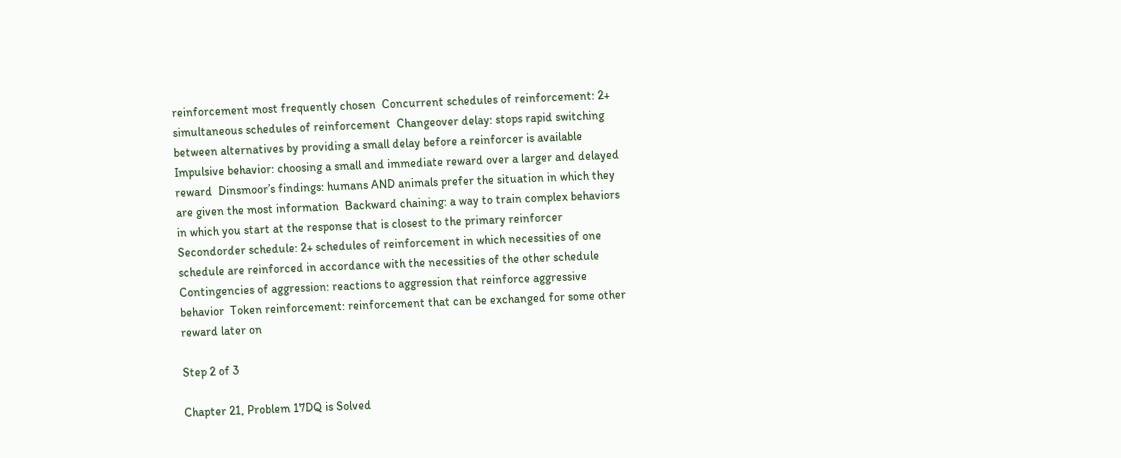reinforcement most frequently chosen  Concurrent schedules of reinforcement: 2+ simultaneous schedules of reinforcement  Changeover delay: stops rapid switching between alternatives by providing a small delay before a reinforcer is available  Impulsive behavior: choosing a small and immediate reward over a larger and delayed reward  Dinsmoor’s findings: humans AND animals prefer the situation in which they are given the most information  Backward chaining: a way to train complex behaviors in which you start at the response that is closest to the primary reinforcer  Secondorder schedule: 2+ schedules of reinforcement in which necessities of one schedule are reinforced in accordance with the necessities of the other schedule  Contingencies of aggression: reactions to aggression that reinforce aggressive behavior  Token reinforcement: reinforcement that can be exchanged for some other reward later on

Step 2 of 3

Chapter 21, Problem 17DQ is Solved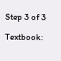Step 3 of 3

Textbook: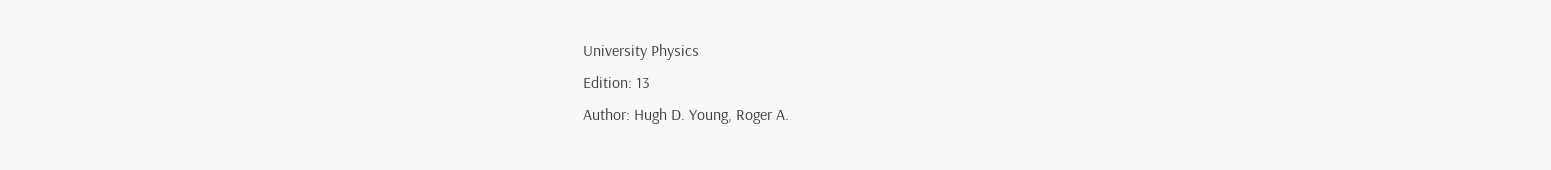University Physics
Edition: 13
Author: Hugh D. Young, Roger A.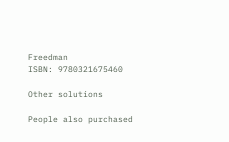Freedman
ISBN: 9780321675460

Other solutions

People also purchased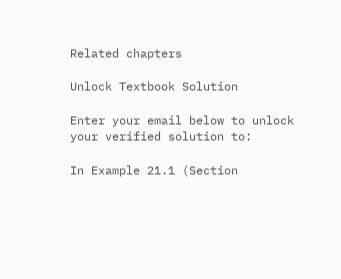Related chapters

Unlock Textbook Solution

Enter your email below to unlock your verified solution to:

In Example 21.1 (Section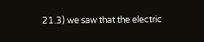21.3) we saw that the electric